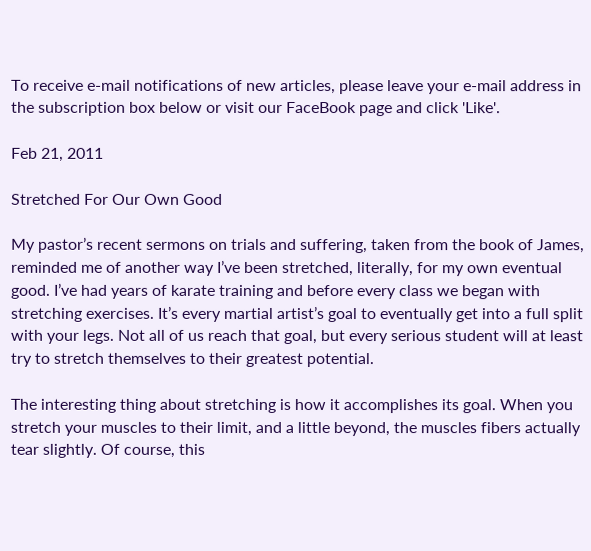To receive e-mail notifications of new articles, please leave your e-mail address in the subscription box below or visit our FaceBook page and click 'Like'.

Feb 21, 2011

Stretched For Our Own Good

My pastor’s recent sermons on trials and suffering, taken from the book of James, reminded me of another way I’ve been stretched, literally, for my own eventual good. I’ve had years of karate training and before every class we began with stretching exercises. It’s every martial artist’s goal to eventually get into a full split with your legs. Not all of us reach that goal, but every serious student will at least try to stretch themselves to their greatest potential.

The interesting thing about stretching is how it accomplishes its goal. When you stretch your muscles to their limit, and a little beyond, the muscles fibers actually tear slightly. Of course, this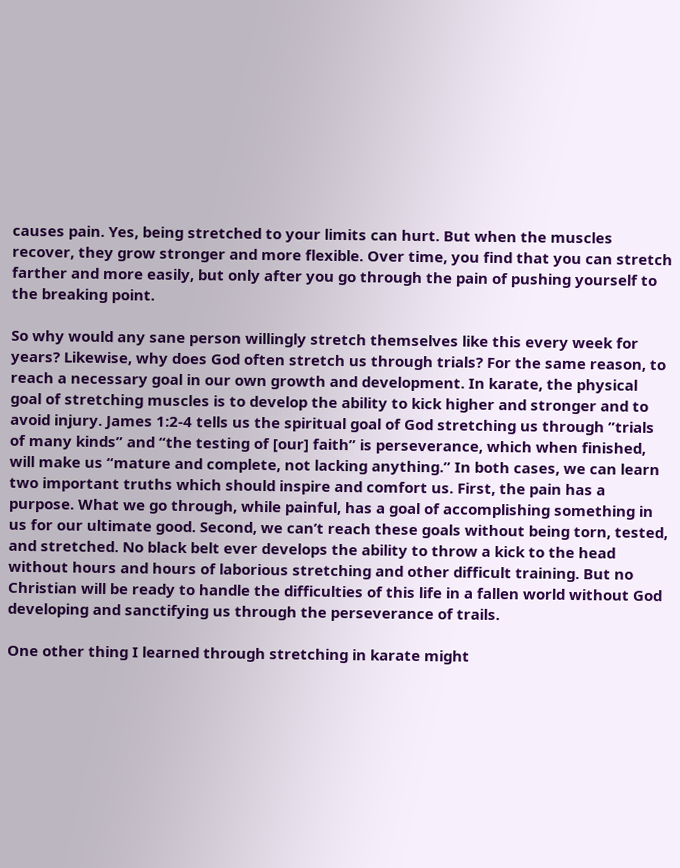causes pain. Yes, being stretched to your limits can hurt. But when the muscles recover, they grow stronger and more flexible. Over time, you find that you can stretch farther and more easily, but only after you go through the pain of pushing yourself to the breaking point.

So why would any sane person willingly stretch themselves like this every week for years? Likewise, why does God often stretch us through trials? For the same reason, to reach a necessary goal in our own growth and development. In karate, the physical goal of stretching muscles is to develop the ability to kick higher and stronger and to avoid injury. James 1:2-4 tells us the spiritual goal of God stretching us through ”trials of many kinds” and “the testing of [our] faith” is perseverance, which when finished, will make us “mature and complete, not lacking anything.” In both cases, we can learn two important truths which should inspire and comfort us. First, the pain has a purpose. What we go through, while painful, has a goal of accomplishing something in us for our ultimate good. Second, we can’t reach these goals without being torn, tested, and stretched. No black belt ever develops the ability to throw a kick to the head without hours and hours of laborious stretching and other difficult training. But no Christian will be ready to handle the difficulties of this life in a fallen world without God developing and sanctifying us through the perseverance of trails.

One other thing I learned through stretching in karate might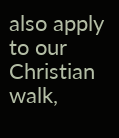also apply to our Christian walk,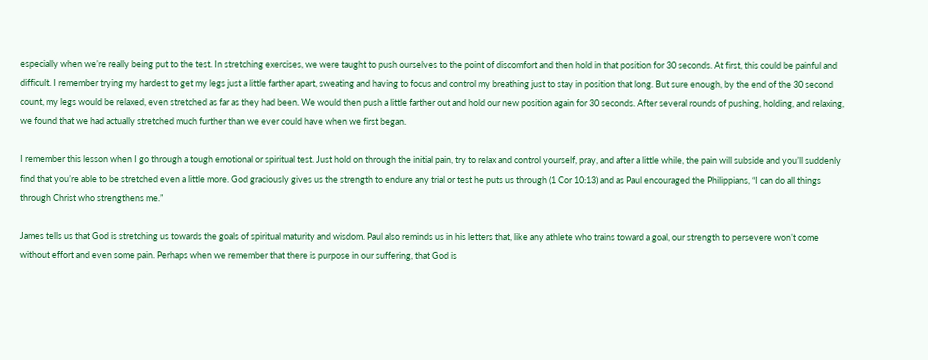especially when we’re really being put to the test. In stretching exercises, we were taught to push ourselves to the point of discomfort and then hold in that position for 30 seconds. At first, this could be painful and difficult. I remember trying my hardest to get my legs just a little farther apart, sweating and having to focus and control my breathing just to stay in position that long. But sure enough, by the end of the 30 second count, my legs would be relaxed, even stretched as far as they had been. We would then push a little farther out and hold our new position again for 30 seconds. After several rounds of pushing, holding, and relaxing, we found that we had actually stretched much further than we ever could have when we first began.

I remember this lesson when I go through a tough emotional or spiritual test. Just hold on through the initial pain, try to relax and control yourself, pray, and after a little while, the pain will subside and you’ll suddenly find that you’re able to be stretched even a little more. God graciously gives us the strength to endure any trial or test he puts us through (1 Cor 10:13) and as Paul encouraged the Philippians, “I can do all things through Christ who strengthens me.”

James tells us that God is stretching us towards the goals of spiritual maturity and wisdom. Paul also reminds us in his letters that, like any athlete who trains toward a goal, our strength to persevere won’t come without effort and even some pain. Perhaps when we remember that there is purpose in our suffering, that God is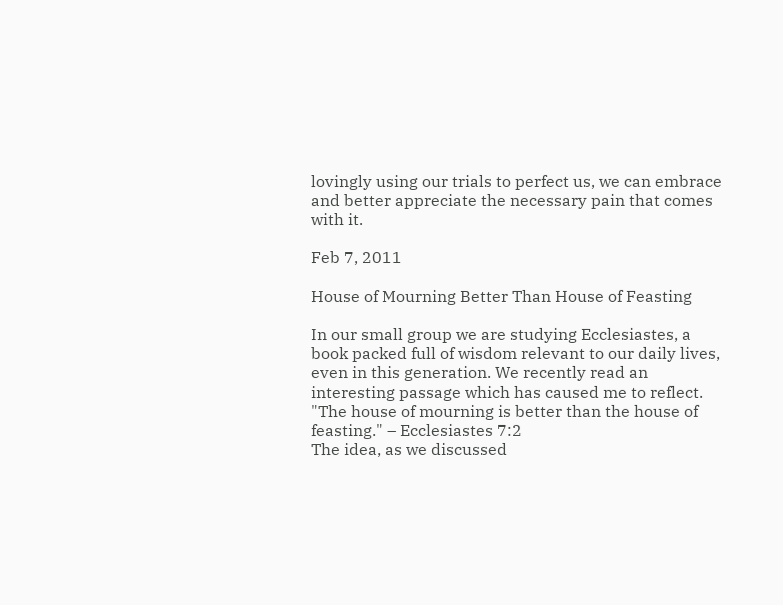lovingly using our trials to perfect us, we can embrace and better appreciate the necessary pain that comes with it.

Feb 7, 2011

House of Mourning Better Than House of Feasting

In our small group we are studying Ecclesiastes, a book packed full of wisdom relevant to our daily lives, even in this generation. We recently read an interesting passage which has caused me to reflect.
"The house of mourning is better than the house of feasting." – Ecclesiastes 7:2
The idea, as we discussed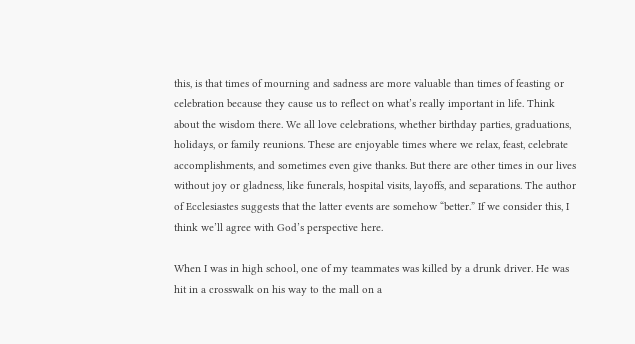this, is that times of mourning and sadness are more valuable than times of feasting or celebration because they cause us to reflect on what’s really important in life. Think about the wisdom there. We all love celebrations, whether birthday parties, graduations, holidays, or family reunions. These are enjoyable times where we relax, feast, celebrate accomplishments, and sometimes even give thanks. But there are other times in our lives without joy or gladness, like funerals, hospital visits, layoffs, and separations. The author of Ecclesiastes suggests that the latter events are somehow “better.” If we consider this, I think we’ll agree with God’s perspective here.

When I was in high school, one of my teammates was killed by a drunk driver. He was hit in a crosswalk on his way to the mall on a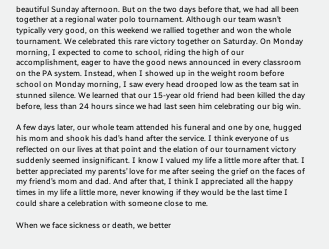beautiful Sunday afternoon. But on the two days before that, we had all been together at a regional water polo tournament. Although our team wasn’t typically very good, on this weekend we rallied together and won the whole tournament. We celebrated this rare victory together on Saturday. On Monday morning, I expected to come to school, riding the high of our accomplishment, eager to have the good news announced in every classroom on the PA system. Instead, when I showed up in the weight room before school on Monday morning, I saw every head drooped low as the team sat in stunned silence. We learned that our 15-year old friend had been killed the day before, less than 24 hours since we had last seen him celebrating our big win.

A few days later, our whole team attended his funeral and one by one, hugged his mom and shook his dad’s hand after the service. I think everyone of us reflected on our lives at that point and the elation of our tournament victory suddenly seemed insignificant. I know I valued my life a little more after that. I better appreciated my parents’ love for me after seeing the grief on the faces of my friend’s mom and dad. And after that, I think I appreciated all the happy times in my life a little more, never knowing if they would be the last time I could share a celebration with someone close to me.

When we face sickness or death, we better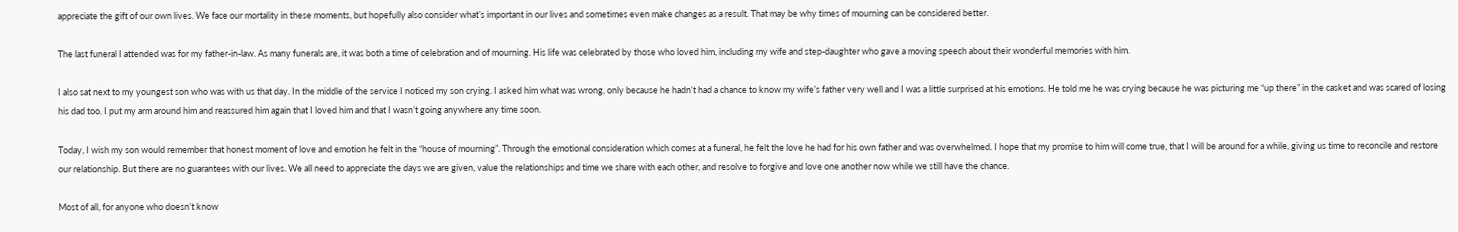appreciate the gift of our own lives. We face our mortality in these moments, but hopefully also consider what’s important in our lives and sometimes even make changes as a result. That may be why times of mourning can be considered better.

The last funeral I attended was for my father-in-law. As many funerals are, it was both a time of celebration and of mourning. His life was celebrated by those who loved him, including my wife and step-daughter who gave a moving speech about their wonderful memories with him.

I also sat next to my youngest son who was with us that day. In the middle of the service I noticed my son crying. I asked him what was wrong, only because he hadn’t had a chance to know my wife’s father very well and I was a little surprised at his emotions. He told me he was crying because he was picturing me “up there” in the casket and was scared of losing his dad too. I put my arm around him and reassured him again that I loved him and that I wasn’t going anywhere any time soon.

Today, I wish my son would remember that honest moment of love and emotion he felt in the “house of mourning”. Through the emotional consideration which comes at a funeral, he felt the love he had for his own father and was overwhelmed. I hope that my promise to him will come true, that I will be around for a while, giving us time to reconcile and restore our relationship. But there are no guarantees with our lives. We all need to appreciate the days we are given, value the relationships and time we share with each other, and resolve to forgive and love one another now while we still have the chance.

Most of all, for anyone who doesn’t know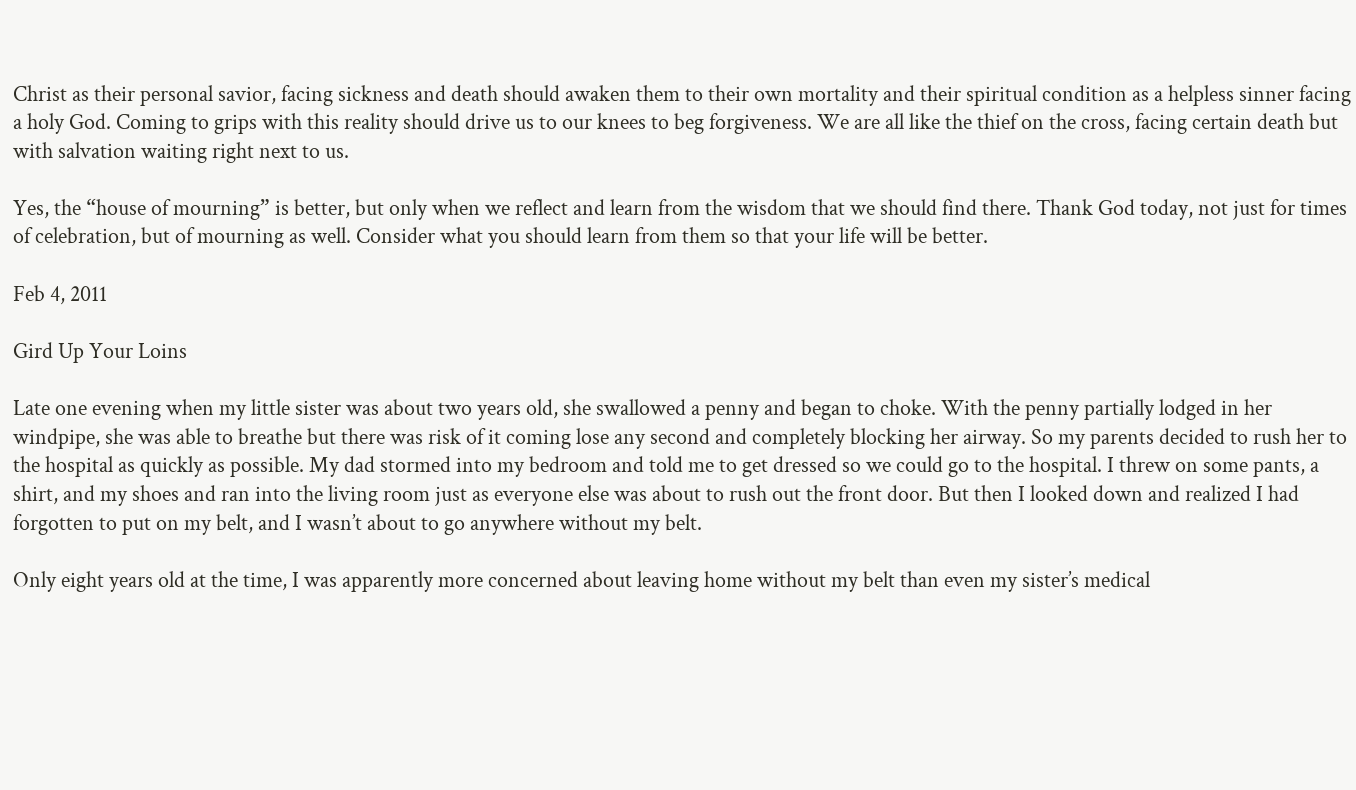Christ as their personal savior, facing sickness and death should awaken them to their own mortality and their spiritual condition as a helpless sinner facing a holy God. Coming to grips with this reality should drive us to our knees to beg forgiveness. We are all like the thief on the cross, facing certain death but with salvation waiting right next to us.

Yes, the “house of mourning” is better, but only when we reflect and learn from the wisdom that we should find there. Thank God today, not just for times of celebration, but of mourning as well. Consider what you should learn from them so that your life will be better.

Feb 4, 2011

Gird Up Your Loins

Late one evening when my little sister was about two years old, she swallowed a penny and began to choke. With the penny partially lodged in her windpipe, she was able to breathe but there was risk of it coming lose any second and completely blocking her airway. So my parents decided to rush her to the hospital as quickly as possible. My dad stormed into my bedroom and told me to get dressed so we could go to the hospital. I threw on some pants, a shirt, and my shoes and ran into the living room just as everyone else was about to rush out the front door. But then I looked down and realized I had forgotten to put on my belt, and I wasn’t about to go anywhere without my belt.

Only eight years old at the time, I was apparently more concerned about leaving home without my belt than even my sister’s medical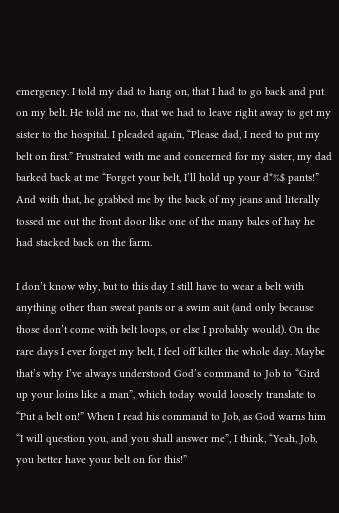emergency. I told my dad to hang on, that I had to go back and put on my belt. He told me no, that we had to leave right away to get my sister to the hospital. I pleaded again, “Please dad, I need to put my belt on first.” Frustrated with me and concerned for my sister, my dad barked back at me “Forget your belt, I’ll hold up your d*%$ pants!” And with that, he grabbed me by the back of my jeans and literally tossed me out the front door like one of the many bales of hay he had stacked back on the farm.

I don’t know why, but to this day I still have to wear a belt with anything other than sweat pants or a swim suit (and only because those don’t come with belt loops, or else I probably would). On the rare days I ever forget my belt, I feel off kilter the whole day. Maybe that’s why I’ve always understood God’s command to Job to “Gird up your loins like a man”, which today would loosely translate to “Put a belt on!” When I read his command to Job, as God warns him “I will question you, and you shall answer me”, I think, “Yeah, Job, you better have your belt on for this!”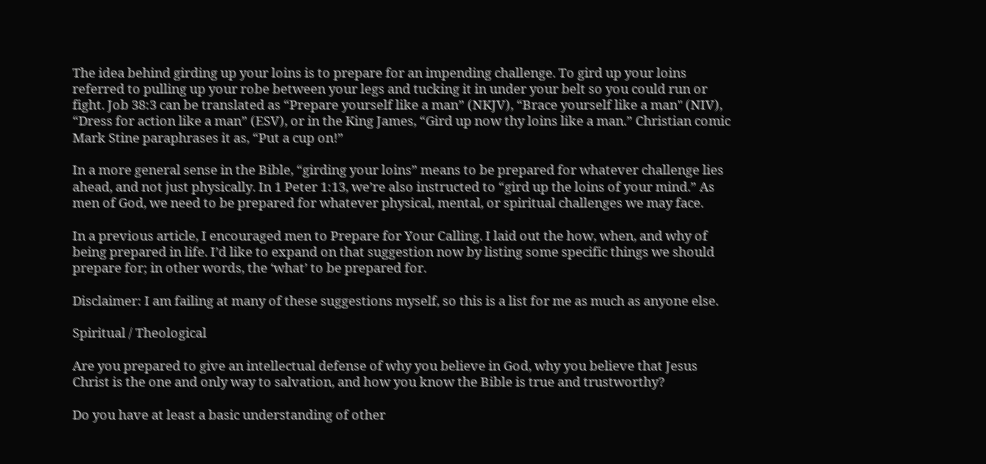The idea behind girding up your loins is to prepare for an impending challenge. To gird up your loins referred to pulling up your robe between your legs and tucking it in under your belt so you could run or fight. Job 38:3 can be translated as “Prepare yourself like a man” (NKJV), “Brace yourself like a man" (NIV), “Dress for action like a man” (ESV), or in the King James, “Gird up now thy loins like a man.” Christian comic Mark Stine paraphrases it as, “Put a cup on!”

In a more general sense in the Bible, “girding your loins” means to be prepared for whatever challenge lies ahead, and not just physically. In 1 Peter 1:13, we’re also instructed to “gird up the loins of your mind.” As men of God, we need to be prepared for whatever physical, mental, or spiritual challenges we may face.

In a previous article, I encouraged men to Prepare for Your Calling. I laid out the how, when, and why of being prepared in life. I’d like to expand on that suggestion now by listing some specific things we should prepare for; in other words, the ‘what’ to be prepared for.

Disclaimer: I am failing at many of these suggestions myself, so this is a list for me as much as anyone else.

Spiritual / Theological

Are you prepared to give an intellectual defense of why you believe in God, why you believe that Jesus Christ is the one and only way to salvation, and how you know the Bible is true and trustworthy?

Do you have at least a basic understanding of other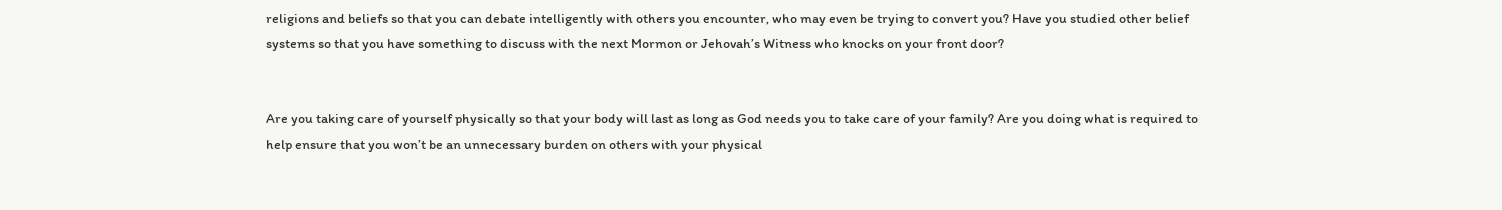religions and beliefs so that you can debate intelligently with others you encounter, who may even be trying to convert you? Have you studied other belief systems so that you have something to discuss with the next Mormon or Jehovah’s Witness who knocks on your front door?


Are you taking care of yourself physically so that your body will last as long as God needs you to take care of your family? Are you doing what is required to help ensure that you won’t be an unnecessary burden on others with your physical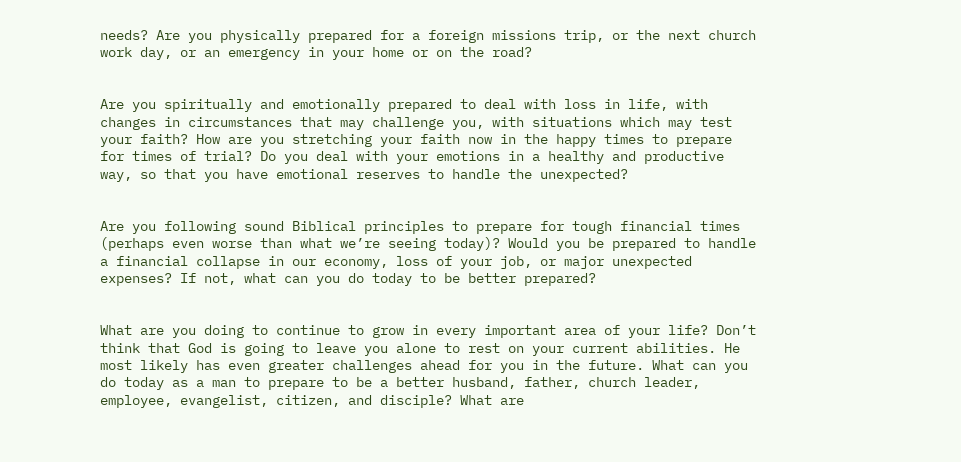needs? Are you physically prepared for a foreign missions trip, or the next church work day, or an emergency in your home or on the road?


Are you spiritually and emotionally prepared to deal with loss in life, with changes in circumstances that may challenge you, with situations which may test your faith? How are you stretching your faith now in the happy times to prepare for times of trial? Do you deal with your emotions in a healthy and productive way, so that you have emotional reserves to handle the unexpected?


Are you following sound Biblical principles to prepare for tough financial times (perhaps even worse than what we’re seeing today)? Would you be prepared to handle a financial collapse in our economy, loss of your job, or major unexpected expenses? If not, what can you do today to be better prepared?


What are you doing to continue to grow in every important area of your life? Don’t think that God is going to leave you alone to rest on your current abilities. He most likely has even greater challenges ahead for you in the future. What can you do today as a man to prepare to be a better husband, father, church leader, employee, evangelist, citizen, and disciple? What are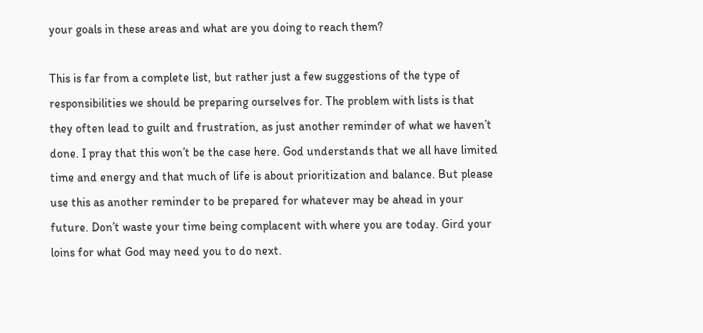your goals in these areas and what are you doing to reach them?

This is far from a complete list, but rather just a few suggestions of the type of responsibilities we should be preparing ourselves for. The problem with lists is that they often lead to guilt and frustration, as just another reminder of what we haven’t done. I pray that this won’t be the case here. God understands that we all have limited time and energy and that much of life is about prioritization and balance. But please use this as another reminder to be prepared for whatever may be ahead in your future. Don’t waste your time being complacent with where you are today. Gird your loins for what God may need you to do next.